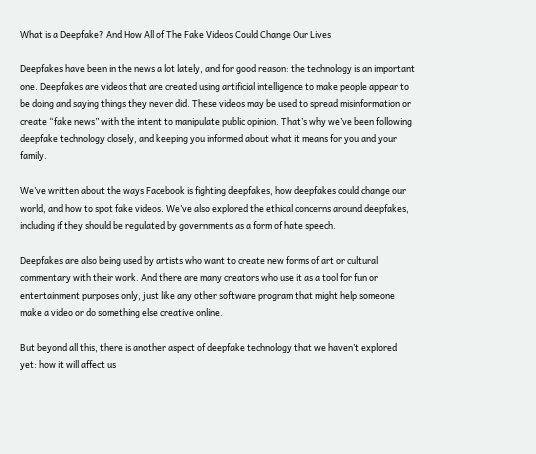What is a Deepfake? And How All of The Fake Videos Could Change Our Lives

Deepfakes have been in the news a lot lately, and for good reason: the technology is an important one. Deepfakes are videos that are created using artificial intelligence to make people appear to be doing and saying things they never did. These videos may be used to spread misinformation or create “fake news” with the intent to manipulate public opinion. That’s why we’ve been following deepfake technology closely, and keeping you informed about what it means for you and your family.

We’ve written about the ways Facebook is fighting deepfakes, how deepfakes could change our world, and how to spot fake videos. We’ve also explored the ethical concerns around deepfakes, including if they should be regulated by governments as a form of hate speech.

Deepfakes are also being used by artists who want to create new forms of art or cultural commentary with their work. And there are many creators who use it as a tool for fun or entertainment purposes only, just like any other software program that might help someone make a video or do something else creative online.

But beyond all this, there is another aspect of deepfake technology that we haven’t explored yet: how it will affect us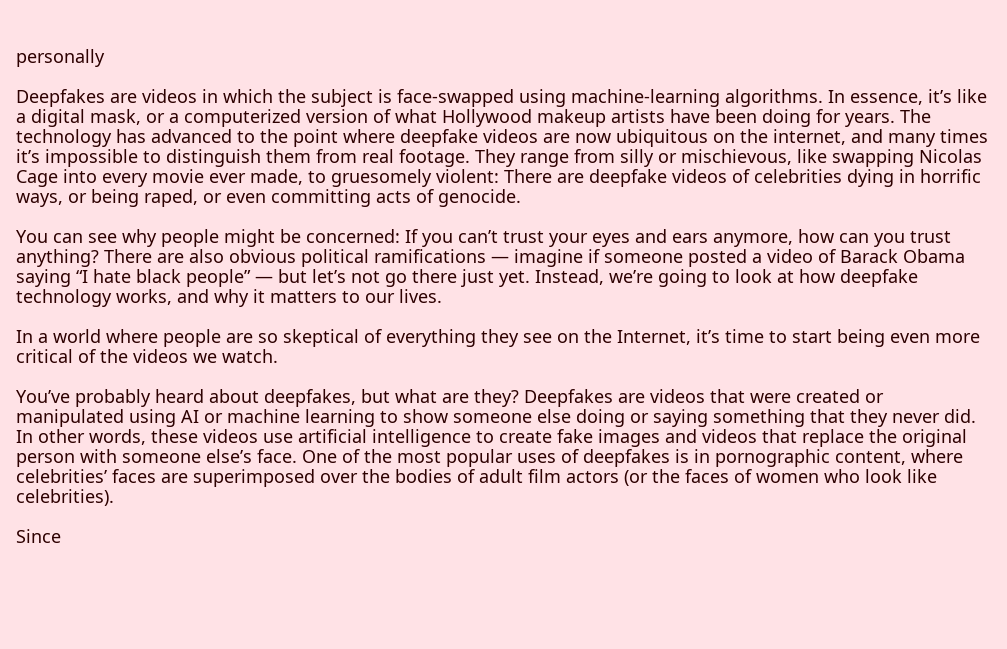personally

Deepfakes are videos in which the subject is face-swapped using machine-learning algorithms. In essence, it’s like a digital mask, or a computerized version of what Hollywood makeup artists have been doing for years. The technology has advanced to the point where deepfake videos are now ubiquitous on the internet, and many times it’s impossible to distinguish them from real footage. They range from silly or mischievous, like swapping Nicolas Cage into every movie ever made, to gruesomely violent: There are deepfake videos of celebrities dying in horrific ways, or being raped, or even committing acts of genocide.

You can see why people might be concerned: If you can’t trust your eyes and ears anymore, how can you trust anything? There are also obvious political ramifications — imagine if someone posted a video of Barack Obama saying “I hate black people” — but let’s not go there just yet. Instead, we’re going to look at how deepfake technology works, and why it matters to our lives.

In a world where people are so skeptical of everything they see on the Internet, it’s time to start being even more critical of the videos we watch.

You’ve probably heard about deepfakes, but what are they? Deepfakes are videos that were created or manipulated using AI or machine learning to show someone else doing or saying something that they never did. In other words, these videos use artificial intelligence to create fake images and videos that replace the original person with someone else’s face. One of the most popular uses of deepfakes is in pornographic content, where celebrities’ faces are superimposed over the bodies of adult film actors (or the faces of women who look like celebrities).

Since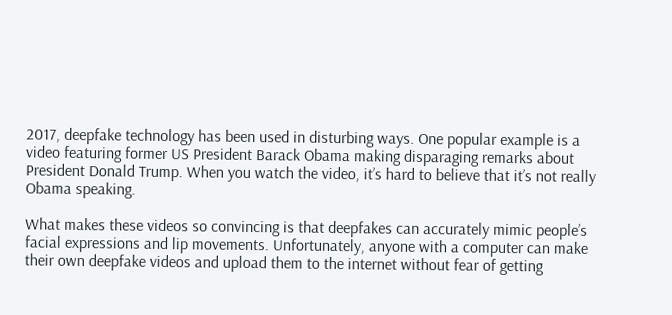2017, deepfake technology has been used in disturbing ways. One popular example is a video featuring former US President Barack Obama making disparaging remarks about President Donald Trump. When you watch the video, it’s hard to believe that it’s not really Obama speaking.

What makes these videos so convincing is that deepfakes can accurately mimic people’s facial expressions and lip movements. Unfortunately, anyone with a computer can make their own deepfake videos and upload them to the internet without fear of getting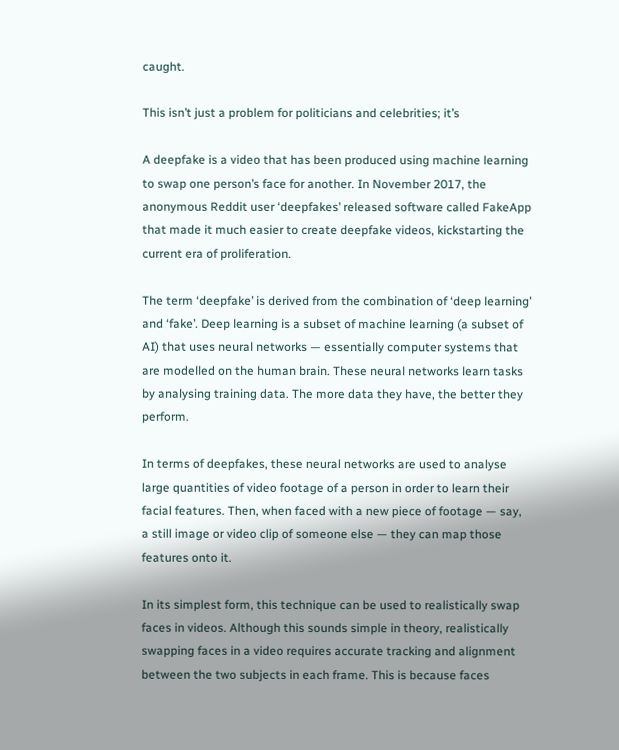caught.

This isn’t just a problem for politicians and celebrities; it’s

A deepfake is a video that has been produced using machine learning to swap one person’s face for another. In November 2017, the anonymous Reddit user ‘deepfakes’ released software called FakeApp that made it much easier to create deepfake videos, kickstarting the current era of proliferation.

The term ‘deepfake’ is derived from the combination of ‘deep learning’ and ‘fake’. Deep learning is a subset of machine learning (a subset of AI) that uses neural networks — essentially computer systems that are modelled on the human brain. These neural networks learn tasks by analysing training data. The more data they have, the better they perform.

In terms of deepfakes, these neural networks are used to analyse large quantities of video footage of a person in order to learn their facial features. Then, when faced with a new piece of footage — say, a still image or video clip of someone else — they can map those features onto it.

In its simplest form, this technique can be used to realistically swap faces in videos. Although this sounds simple in theory, realistically swapping faces in a video requires accurate tracking and alignment between the two subjects in each frame. This is because faces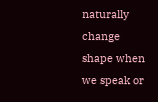naturally change shape when we speak or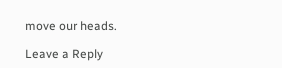move our heads.

Leave a Reply